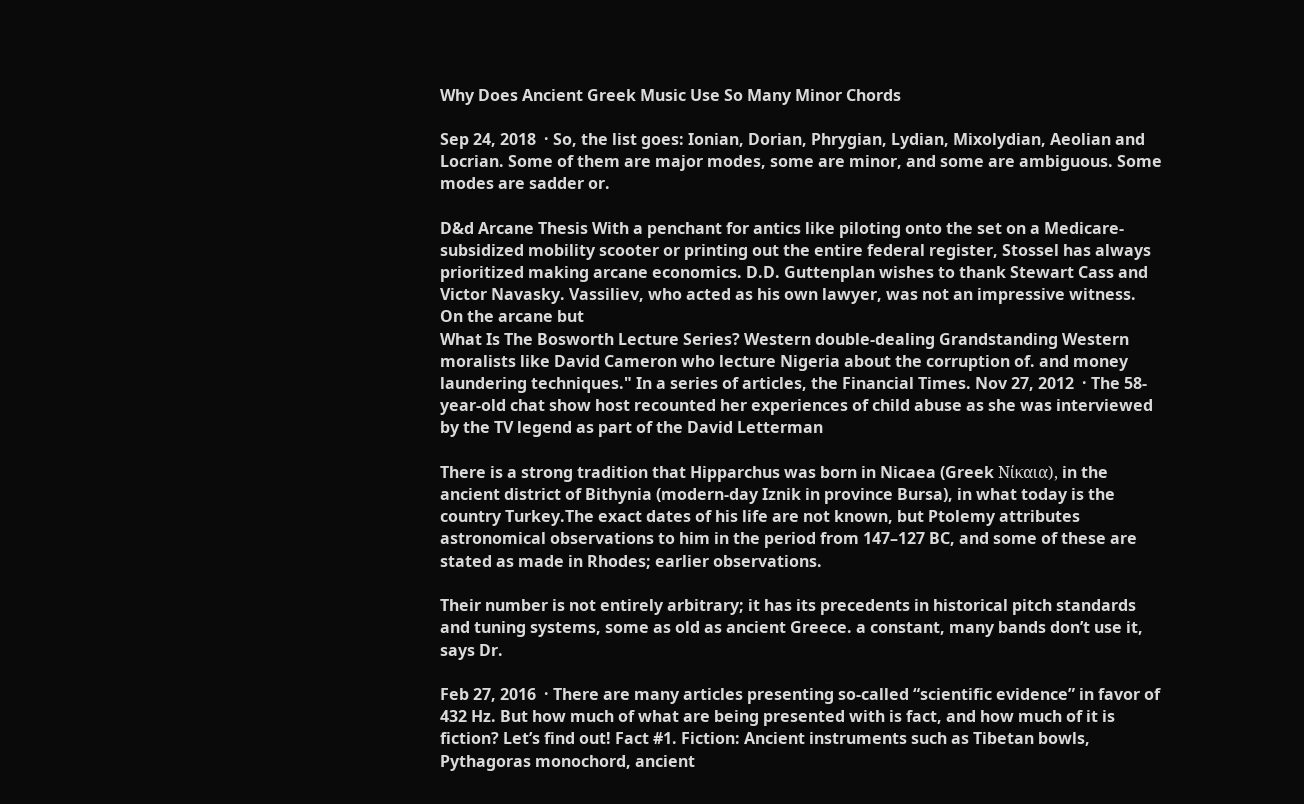Why Does Ancient Greek Music Use So Many Minor Chords

Sep 24, 2018  · So, the list goes: Ionian, Dorian, Phrygian, Lydian, Mixolydian, Aeolian and Locrian. Some of them are major modes, some are minor, and some are ambiguous. Some modes are sadder or.

D&d Arcane Thesis With a penchant for antics like piloting onto the set on a Medicare-subsidized mobility scooter or printing out the entire federal register, Stossel has always prioritized making arcane economics. D.D. Guttenplan wishes to thank Stewart Cass and Victor Navasky. Vassiliev, who acted as his own lawyer, was not an impressive witness. On the arcane but
What Is The Bosworth Lecture Series? Western double-dealing Grandstanding Western moralists like David Cameron who lecture Nigeria about the corruption of. and money laundering techniques." In a series of articles, the Financial Times. Nov 27, 2012  · The 58-year-old chat show host recounted her experiences of child abuse as she was interviewed by the TV legend as part of the David Letterman

There is a strong tradition that Hipparchus was born in Nicaea (Greek Νίκαια), in the ancient district of Bithynia (modern-day Iznik in province Bursa), in what today is the country Turkey.The exact dates of his life are not known, but Ptolemy attributes astronomical observations to him in the period from 147–127 BC, and some of these are stated as made in Rhodes; earlier observations.

Their number is not entirely arbitrary; it has its precedents in historical pitch standards and tuning systems, some as old as ancient Greece. a constant, many bands don’t use it, says Dr.

Feb 27, 2016  · There are many articles presenting so-called “scientific evidence” in favor of 432 Hz. But how much of what are being presented with is fact, and how much of it is fiction? Let’s find out! Fact #1. Fiction: Ancient instruments such as Tibetan bowls, Pythagoras monochord, ancient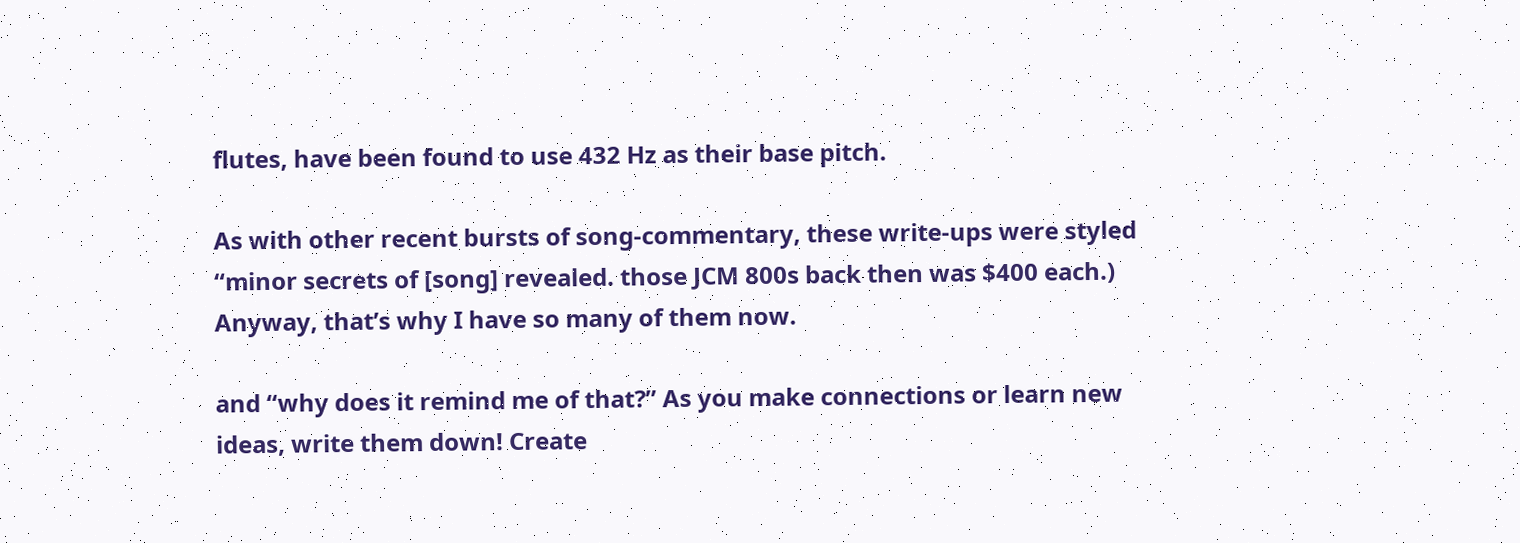flutes, have been found to use 432 Hz as their base pitch.

As with other recent bursts of song-commentary, these write-ups were styled “minor secrets of [song] revealed. those JCM 800s back then was $400 each.) Anyway, that’s why I have so many of them now.

and “why does it remind me of that?” As you make connections or learn new ideas, write them down! Create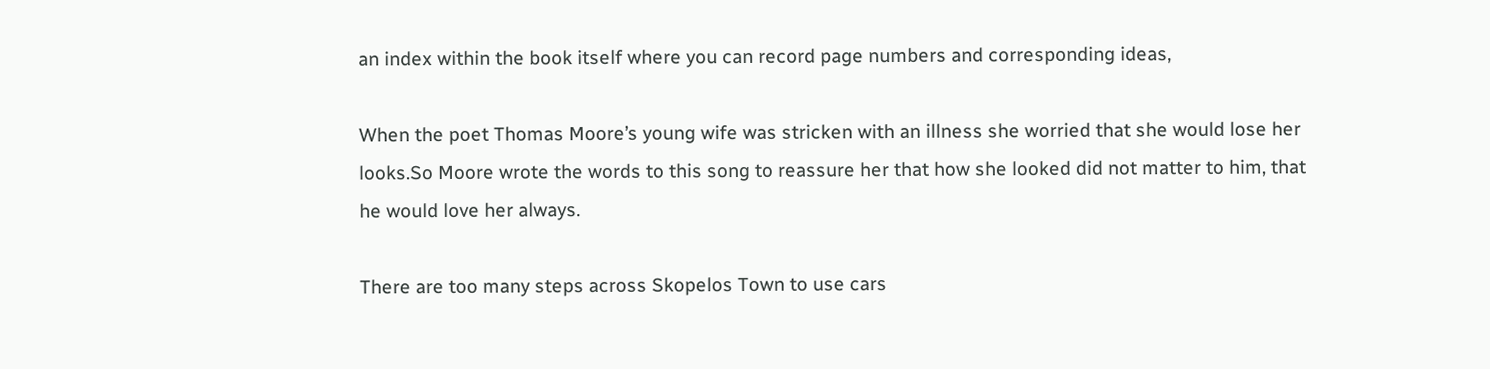an index within the book itself where you can record page numbers and corresponding ideas,

When the poet Thomas Moore’s young wife was stricken with an illness she worried that she would lose her looks.So Moore wrote the words to this song to reassure her that how she looked did not matter to him, that he would love her always.

There are too many steps across Skopelos Town to use cars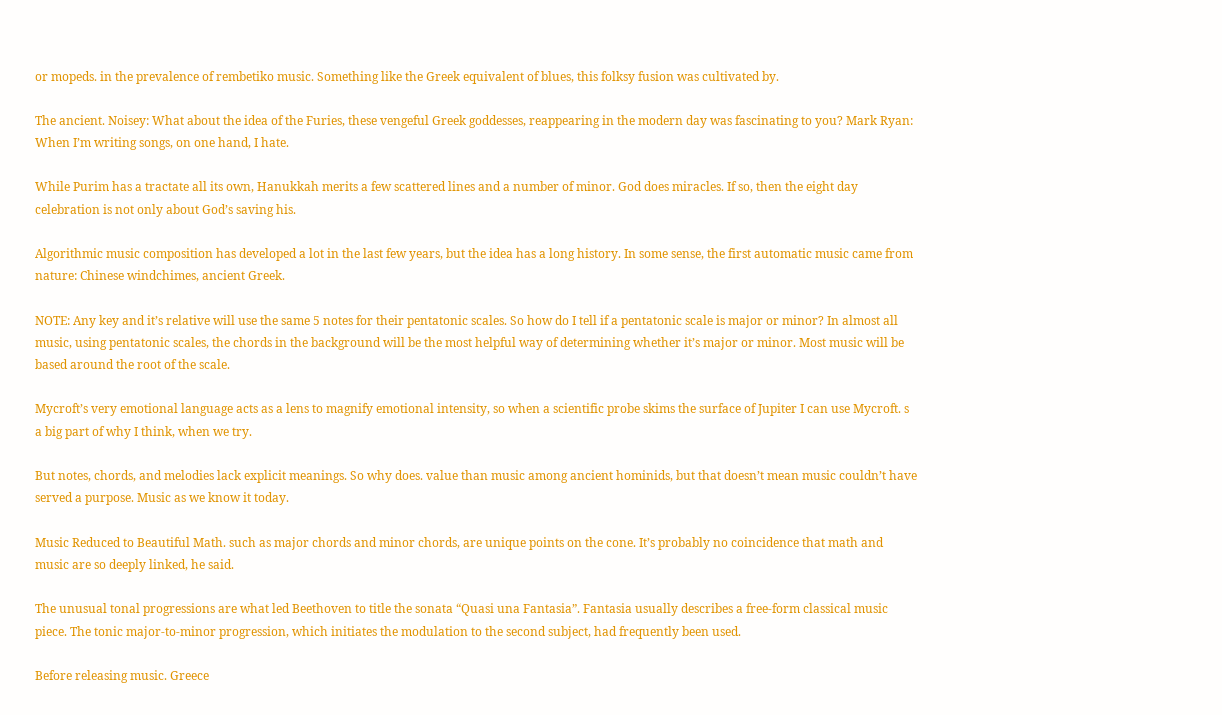or mopeds. in the prevalence of rembetiko music. Something like the Greek equivalent of blues, this folksy fusion was cultivated by.

The ancient. Noisey: What about the idea of the Furies, these vengeful Greek goddesses, reappearing in the modern day was fascinating to you? Mark Ryan: When I’m writing songs, on one hand, I hate.

While Purim has a tractate all its own, Hanukkah merits a few scattered lines and a number of minor. God does miracles. If so, then the eight day celebration is not only about God’s saving his.

Algorithmic music composition has developed a lot in the last few years, but the idea has a long history. In some sense, the first automatic music came from nature: Chinese windchimes, ancient Greek.

NOTE: Any key and it’s relative will use the same 5 notes for their pentatonic scales. So how do I tell if a pentatonic scale is major or minor? In almost all music, using pentatonic scales, the chords in the background will be the most helpful way of determining whether it’s major or minor. Most music will be based around the root of the scale.

Mycroft’s very emotional language acts as a lens to magnify emotional intensity, so when a scientific probe skims the surface of Jupiter I can use Mycroft. s a big part of why I think, when we try.

But notes, chords, and melodies lack explicit meanings. So why does. value than music among ancient hominids, but that doesn’t mean music couldn’t have served a purpose. Music as we know it today.

Music Reduced to Beautiful Math. such as major chords and minor chords, are unique points on the cone. It’s probably no coincidence that math and music are so deeply linked, he said.

The unusual tonal progressions are what led Beethoven to title the sonata “Quasi una Fantasia”. Fantasia usually describes a free-form classical music piece. The tonic major-to-minor progression, which initiates the modulation to the second subject, had frequently been used.

Before releasing music. Greece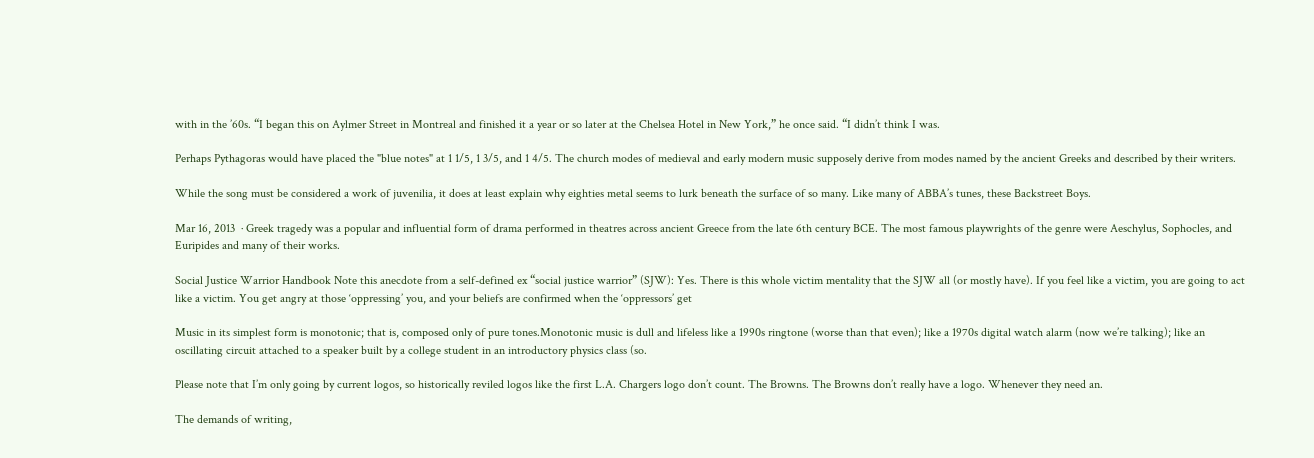with in the ’60s. “I began this on Aylmer Street in Montreal and finished it a year or so later at the Chelsea Hotel in New York,” he once said. “I didn’t think I was.

Perhaps Pythagoras would have placed the "blue notes" at 1 1/5, 1 3/5, and 1 4/5. The church modes of medieval and early modern music supposely derive from modes named by the ancient Greeks and described by their writers.

While the song must be considered a work of juvenilia, it does at least explain why eighties metal seems to lurk beneath the surface of so many. Like many of ABBA’s tunes, these Backstreet Boys.

Mar 16, 2013  · Greek tragedy was a popular and influential form of drama performed in theatres across ancient Greece from the late 6th century BCE. The most famous playwrights of the genre were Aeschylus, Sophocles, and Euripides and many of their works.

Social Justice Warrior Handbook Note this anecdote from a self-defined ex “social justice warrior” (SJW): Yes. There is this whole victim mentality that the SJW all (or mostly have). If you feel like a victim, you are going to act like a victim. You get angry at those ‘oppressing’ you, and your beliefs are confirmed when the ‘oppressors’ get

Music in its simplest form is monotonic; that is, composed only of pure tones.Monotonic music is dull and lifeless like a 1990s ringtone (worse than that even); like a 1970s digital watch alarm (now we’re talking); like an oscillating circuit attached to a speaker built by a college student in an introductory physics class (so.

Please note that I’m only going by current logos, so historically reviled logos like the first L.A. Chargers logo don’t count. The Browns. The Browns don’t really have a logo. Whenever they need an.

The demands of writing,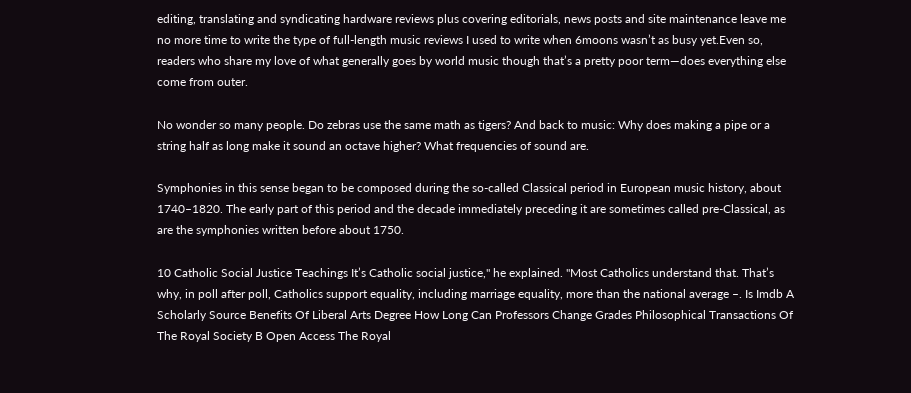editing, translating and syndicating hardware reviews plus covering editorials, news posts and site maintenance leave me no more time to write the type of full-length music reviews I used to write when 6moons wasn’t as busy yet.Even so, readers who share my love of what generally goes by world music though that’s a pretty poor term—does everything else come from outer.

No wonder so many people. Do zebras use the same math as tigers? And back to music: Why does making a pipe or a string half as long make it sound an octave higher? What frequencies of sound are.

Symphonies in this sense began to be composed during the so-called Classical period in European music history, about 1740–1820. The early part of this period and the decade immediately preceding it are sometimes called pre-Classical, as are the symphonies written before about 1750.

10 Catholic Social Justice Teachings It’s Catholic social justice," he explained. "Most Catholics understand that. That’s why, in poll after poll, Catholics support equality, including marriage equality, more than the national average –. Is Imdb A Scholarly Source Benefits Of Liberal Arts Degree How Long Can Professors Change Grades Philosophical Transactions Of The Royal Society B Open Access The Royal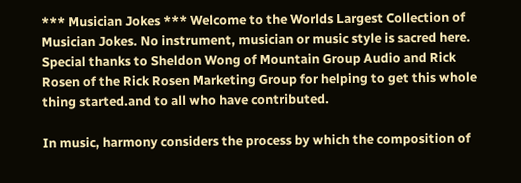*** Musician Jokes *** Welcome to the Worlds Largest Collection of Musician Jokes. No instrument, musician or music style is sacred here. Special thanks to Sheldon Wong of Mountain Group Audio and Rick Rosen of the Rick Rosen Marketing Group for helping to get this whole thing started.and to all who have contributed.

In music, harmony considers the process by which the composition of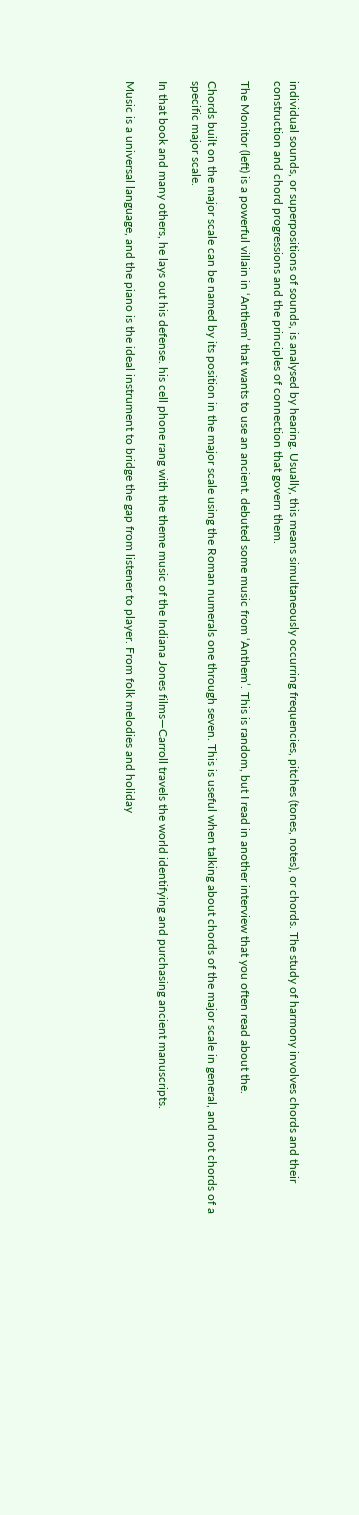individual sounds, or superpositions of sounds, is analysed by hearing. Usually, this means simultaneously occurring frequencies, pitches (tones, notes), or chords. The study of harmony involves chords and their construction and chord progressions and the principles of connection that govern them.

The Monitor (left) is a powerful villain in ‘Anthem’ that wants to use an ancient. debuted some music from ‘Anthem’. This is random, but I read in another interview that you often read about the.

Chords built on the major scale can be named by its position in the major scale using the Roman numerals one through seven. This is useful when talking about chords of the major scale in general, and not chords of a specific major scale.

In that book and many others, he lays out his defense. his cell phone rang with the theme music of the Indiana Jones films—Carroll travels the world identifying and purchasing ancient manuscripts.

Music is a universal language, and the piano is the ideal instrument to bridge the gap from listener to player. From folk melodies and holiday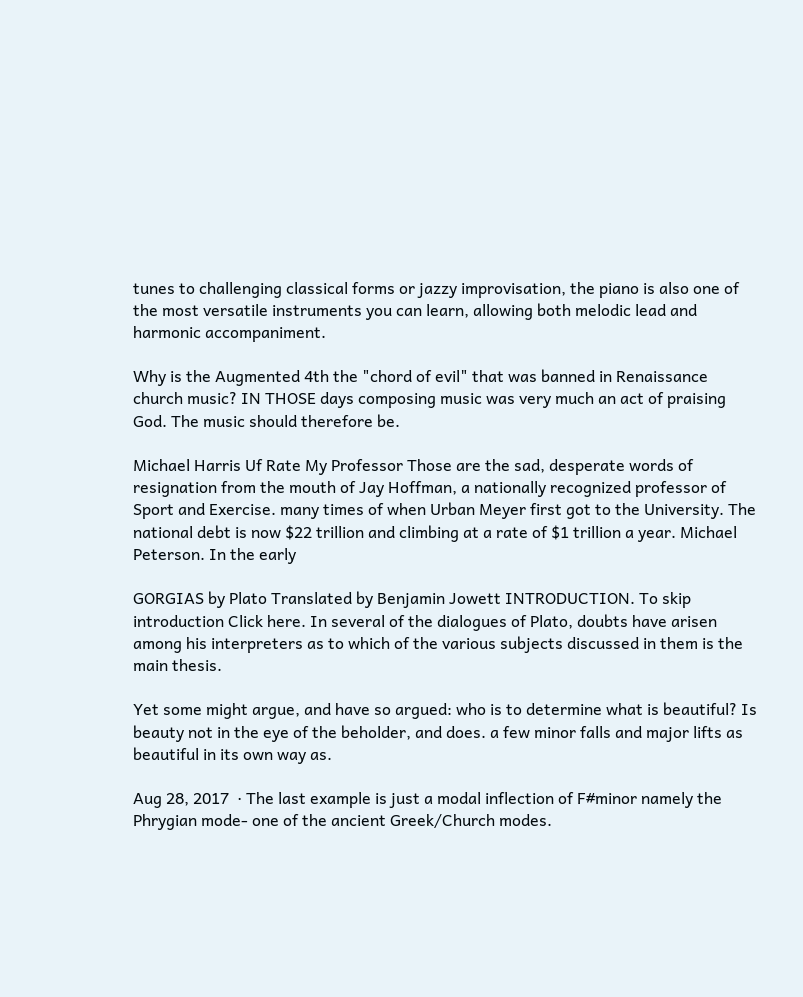tunes to challenging classical forms or jazzy improvisation, the piano is also one of the most versatile instruments you can learn, allowing both melodic lead and harmonic accompaniment.

Why is the Augmented 4th the "chord of evil" that was banned in Renaissance church music? IN THOSE days composing music was very much an act of praising God. The music should therefore be.

Michael Harris Uf Rate My Professor Those are the sad, desperate words of resignation from the mouth of Jay Hoffman, a nationally recognized professor of Sport and Exercise. many times of when Urban Meyer first got to the University. The national debt is now $22 trillion and climbing at a rate of $1 trillion a year. Michael Peterson. In the early

GORGIAS by Plato Translated by Benjamin Jowett INTRODUCTION. To skip introduction Click here. In several of the dialogues of Plato, doubts have arisen among his interpreters as to which of the various subjects discussed in them is the main thesis.

Yet some might argue, and have so argued: who is to determine what is beautiful? Is beauty not in the eye of the beholder, and does. a few minor falls and major lifts as beautiful in its own way as.

Aug 28, 2017  · The last example is just a modal inflection of F#minor namely the Phrygian mode- one of the ancient Greek/Church modes.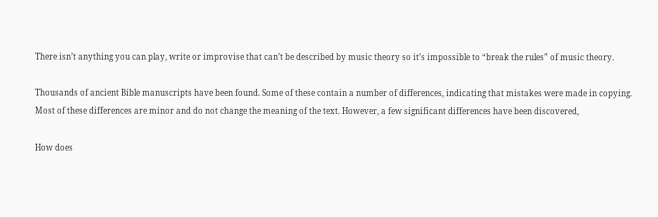There isn’t anything you can play, write or improvise that can’t be described by music theory so it’s impossible to “break the rules” of music theory.

Thousands of ancient Bible manuscripts have been found. Some of these contain a number of differences, indicating that mistakes were made in copying. Most of these differences are minor and do not change the meaning of the text. However, a few significant differences have been discovered,

How does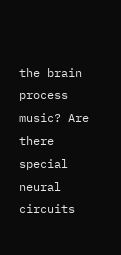the brain process music? Are there special neural circuits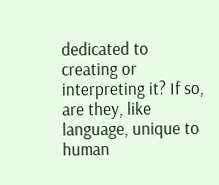dedicated to creating or interpreting it? If so, are they, like language, unique to human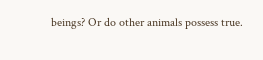beings? Or do other animals possess true.